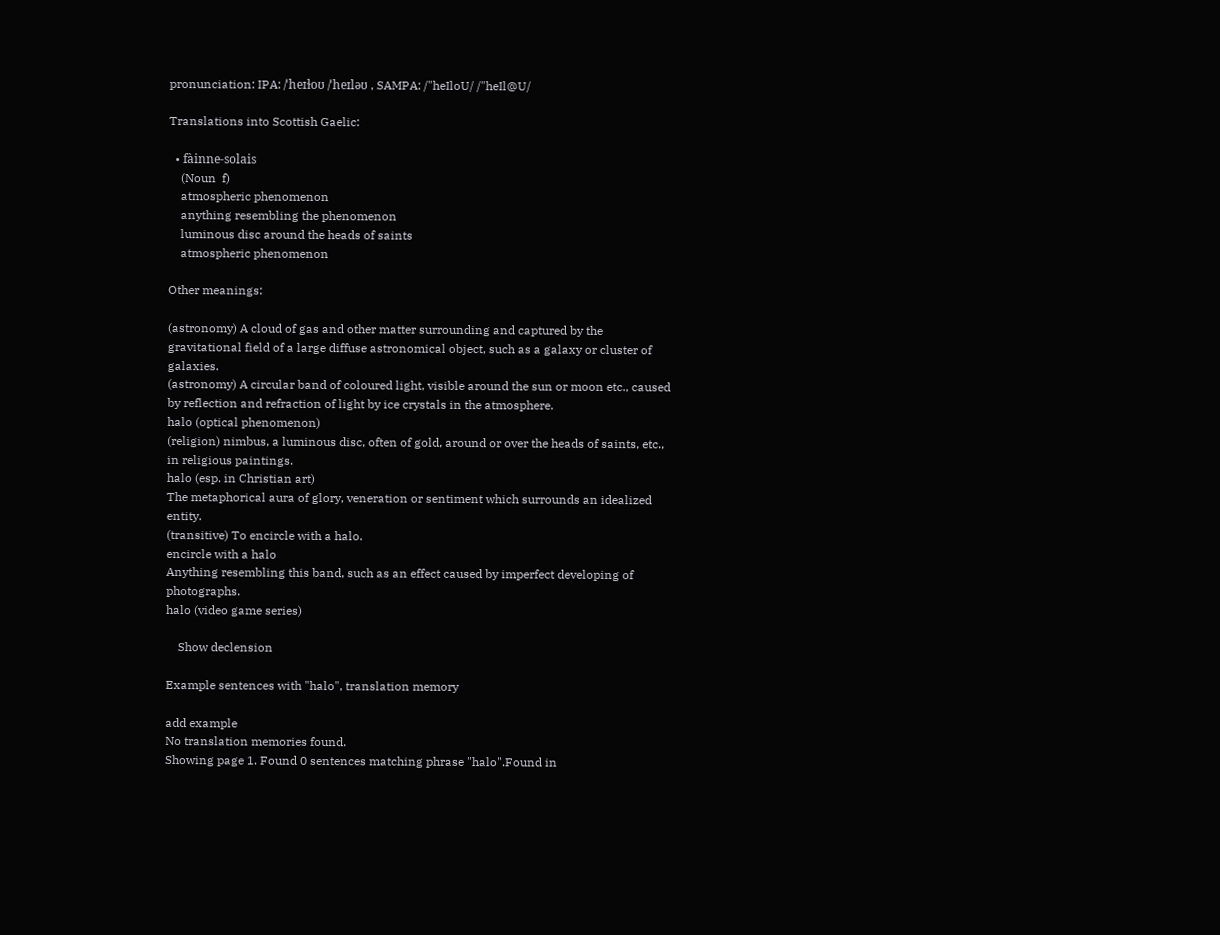pronunciation: IPA: /ˈheɪɫoʊ /ˈheɪləʊ , SAMPA: /"heIloU/ /"heIl@U/

Translations into Scottish Gaelic:

  • fàinne-solais
    (Noun  f)
    atmospheric phenomenon
    anything resembling the phenomenon
    luminous disc around the heads of saints
    atmospheric phenomenon

Other meanings:

(astronomy) A cloud of gas and other matter surrounding and captured by the gravitational field of a large diffuse astronomical object, such as a galaxy or cluster of galaxies.
(astronomy) A circular band of coloured light, visible around the sun or moon etc., caused by reflection and refraction of light by ice crystals in the atmosphere.
halo (optical phenomenon)
(religion) nimbus, a luminous disc, often of gold, around or over the heads of saints, etc., in religious paintings.
halo (esp. in Christian art)
The metaphorical aura of glory, veneration or sentiment which surrounds an idealized entity.
(transitive) To encircle with a halo.
encircle with a halo
Anything resembling this band, such as an effect caused by imperfect developing of photographs.
halo (video game series)

    Show declension

Example sentences with "halo", translation memory

add example
No translation memories found.
Showing page 1. Found 0 sentences matching phrase "halo".Found in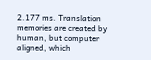2.177 ms. Translation memories are created by human, but computer aligned, which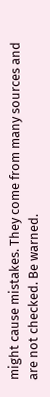might cause mistakes. They come from many sources and are not checked. Be warned.